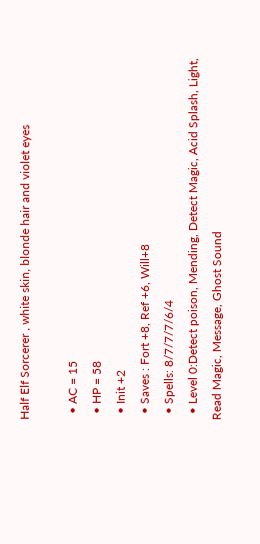Half Elf Sorcerer , white skin, blonde hair and violet eyes

  • AC = 15
  • HP = 58
  • Init +2
  • Saves : Fort +8, Ref +6, Will+8
  • Spells: 8/7/7/7/6/4
  • Level 0:Detect poison, Mending, Detect Magic, Acid Splash, Light, Read Magic, Message, Ghost Sound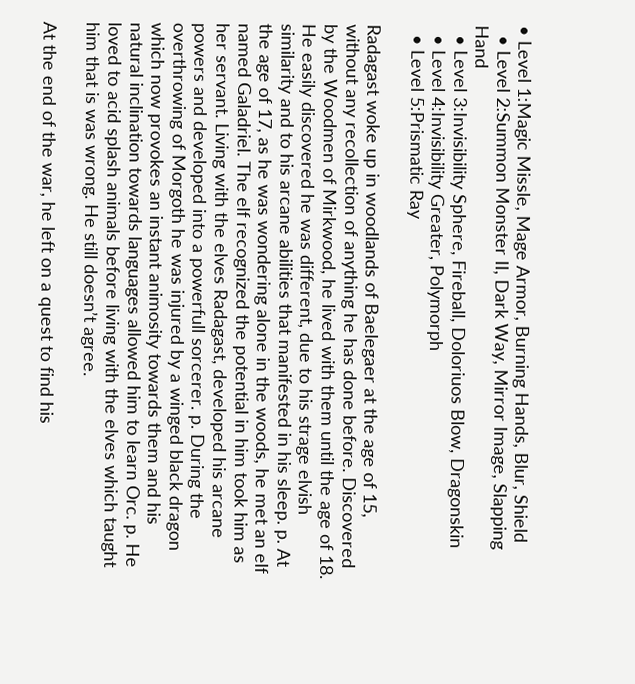• Level 1:Magic Missle, Mage Armor, Burning Hands, Blur, Shield
  • Level 2:Summon Monster II, Dark Way, Mirror Image, Slapping Hand
  • Level 3:Invisibility Sphere, Fireball, Doloriuos Blow, Dragonskin
  • Level 4:Invisibility Greater, Polymorph
  • Level 5:Prismatic Ray

Radagast woke up in woodlands of Baelegaer at the age of 15, without any recollection of anything he has done before. Discovered by the Woodmen of Mirkwood, he lived with them until the age of 18. He easily discovered he was different, due to his strage elvish similarity and to his arcane abilities that manifested in his sleep. p. At the age of 17, as he was wondering alone in the woods, he met an elf named Galadriel. The elf recognized the potential in him took him as her servant. Living with the elves Radagast, developed his arcane powers and developed into a powerfull sorcerer. p. During the overthrowing of Morgoth he was injured by a winged black dragon which now provokes an instant animosity towards them and his natural inclination towards languages allowed him to learn Orc. p. He loved to acid splash animals before living with the elves which taught him that is was wrong. He still doesn’t agree.

At the end of the war, he left on a quest to find his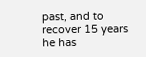past, and to recover 15 years he has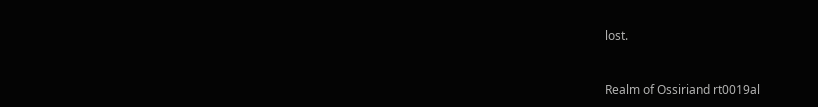lost.


Realm of Ossiriand rt0019al